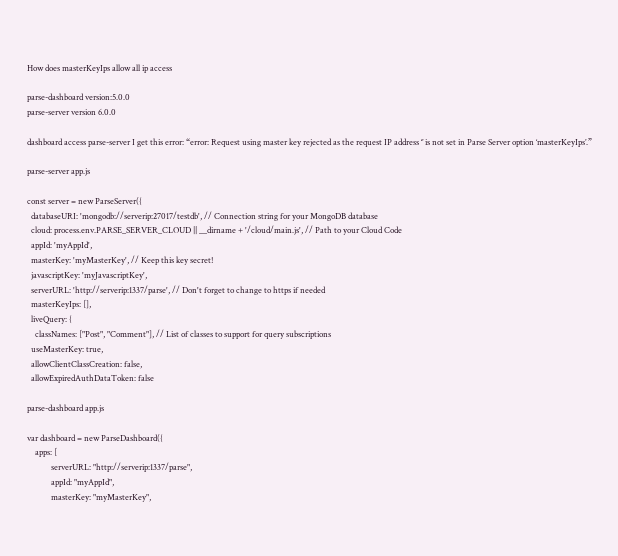How does masterKeyIps allow all ip access

parse-dashboard version:5.0.0
parse-server version 6.0.0

dashboard access parse-server I get this error: “error: Request using master key rejected as the request IP address ‘’ is not set in Parse Server option ‘masterKeyIps’.”

parse-server app.js

const server = new ParseServer({
  databaseURI: 'mongodb://serverip:27017/testdb', // Connection string for your MongoDB database
  cloud: process.env.PARSE_SERVER_CLOUD || __dirname + '/cloud/main.js', // Path to your Cloud Code
  appId: 'myAppId',
  masterKey: 'myMasterKey', // Keep this key secret!
  javascriptKey: 'myJavascriptKey',
  serverURL: 'http://serverip:1337/parse', // Don't forget to change to https if needed
  masterKeyIps: [],
  liveQuery: {
    classNames: ["Post", "Comment"], // List of classes to support for query subscriptions
  useMasterKey: true,
  allowClientClassCreation: false,
  allowExpiredAuthDataToken: false

parse-dashboard app.js

var dashboard = new ParseDashboard({
    apps: [
            serverURL: "http://serverip:1337/parse",
            appId: "myAppId",
            masterKey: "myMasterKey",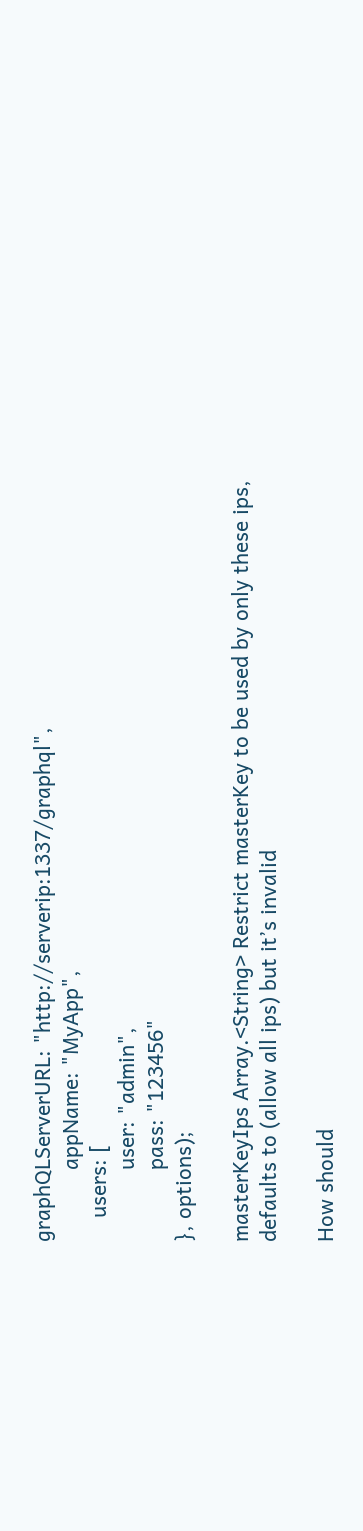graphQLServerURL: "http://serverip:1337/graphql",
            appName: "MyApp",
    users: [
            user: "admin",
            pass: "123456"
}, options);

masterKeyIps Array.<String> Restrict masterKey to be used by only these ips, defaults to (allow all ips) but it’s invalid

How should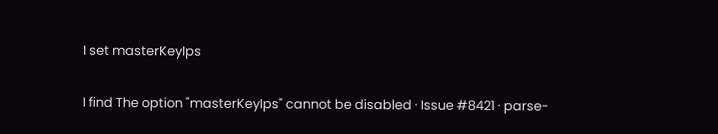I set masterKeyIps

I find The option "masterKeyIps" cannot be disabled · Issue #8421 · parse-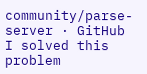community/parse-server · GitHub I solved this problem